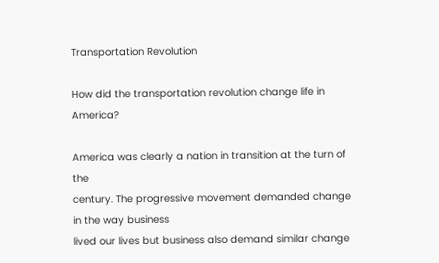Transportation Revolution

How did the transportation revolution change life in America?

America was clearly a nation in transition at the turn of the
century. The progressive movement demanded change in the way business
lived our lives but business also demand similar change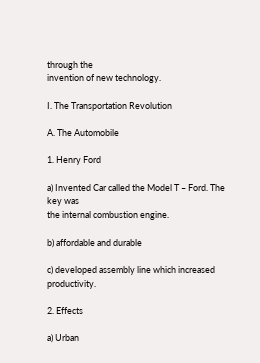through the
invention of new technology.

I. The Transportation Revolution

A. The Automobile

1. Henry Ford

a) Invented Car called the Model T – Ford. The key was
the internal combustion engine.

b) affordable and durable

c) developed assembly line which increased productivity.

2. Effects

a) Urban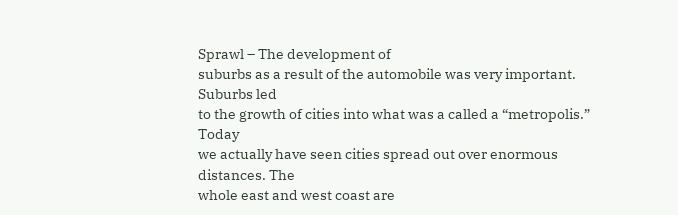Sprawl – The development of
suburbs as a result of the automobile was very important. Suburbs led
to the growth of cities into what was a called a “metropolis.” Today
we actually have seen cities spread out over enormous distances. The
whole east and west coast are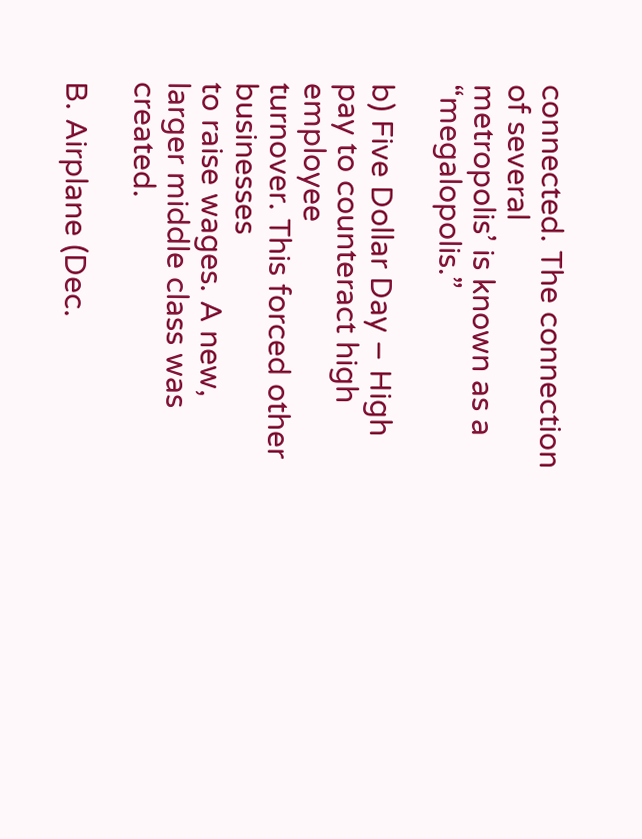connected. The connection of several
metropolis’ is known as a “megalopolis.”

b) Five Dollar Day – High pay to counteract high employee
turnover. This forced other businesses
to raise wages. A new, larger middle class was created.

B. Airplane (Dec.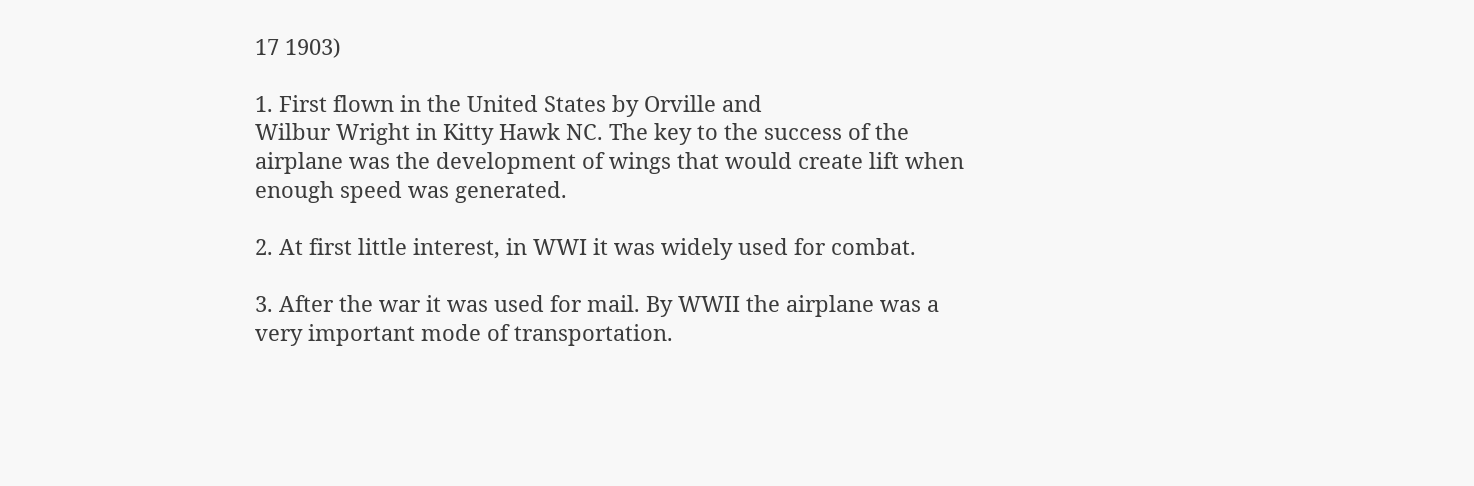17 1903)

1. First flown in the United States by Orville and
Wilbur Wright in Kitty Hawk NC. The key to the success of the
airplane was the development of wings that would create lift when
enough speed was generated.

2. At first little interest, in WWI it was widely used for combat.

3. After the war it was used for mail. By WWII the airplane was a
very important mode of transportation.